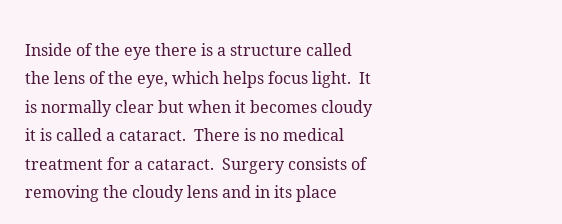Inside of the eye there is a structure called the lens of the eye, which helps focus light.  It is normally clear but when it becomes cloudy it is called a cataract.  There is no medical treatment for a cataract.  Surgery consists of removing the cloudy lens and in its place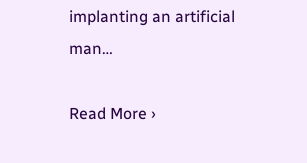implanting an artificial man…

Read More ›